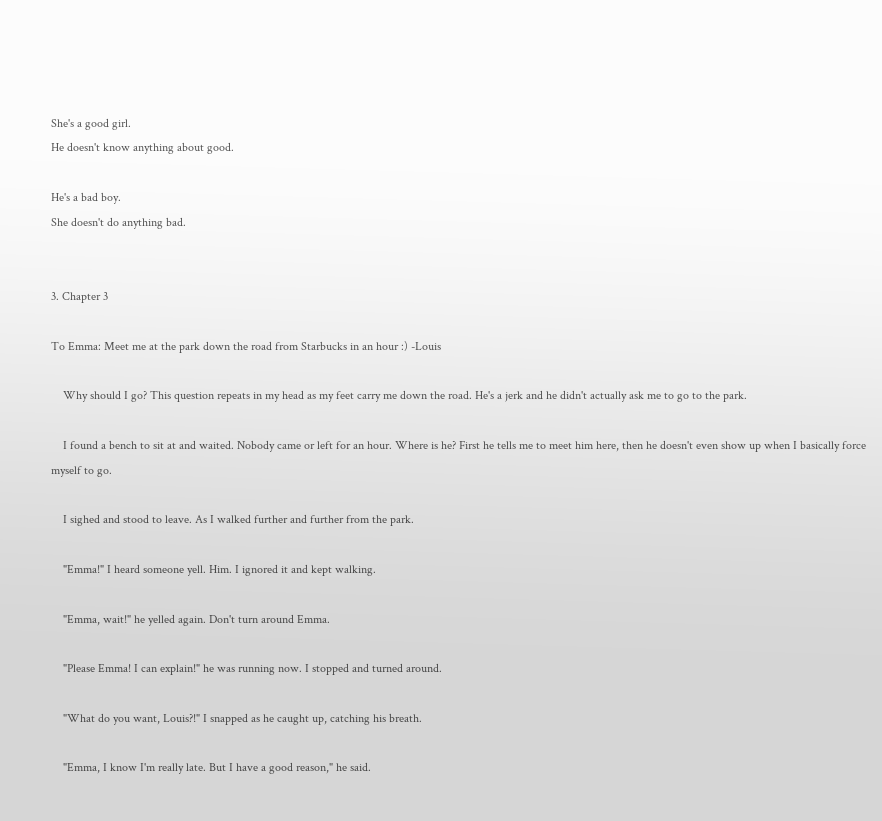She's a good girl.
He doesn't know anything about good.

He's a bad boy.
She doesn't do anything bad.


3. Chapter 3

To Emma: Meet me at the park down the road from Starbucks in an hour :) -Louis

    Why should I go? This question repeats in my head as my feet carry me down the road. He's a jerk and he didn't actually ask me to go to the park.

    I found a bench to sit at and waited. Nobody came or left for an hour. Where is he? First he tells me to meet him here, then he doesn't even show up when I basically force myself to go.

    I sighed and stood to leave. As I walked further and further from the park.

    "Emma!" I heard someone yell. Him. I ignored it and kept walking.

    "Emma, wait!" he yelled again. Don't turn around Emma.

    "Please Emma! I can explain!" he was running now. I stopped and turned around.

    "What do you want, Louis?!" I snapped as he caught up, catching his breath.

    "Emma, I know I'm really late. But I have a good reason," he said.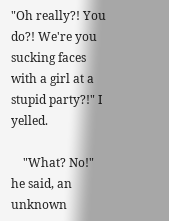"Oh really?! You do?! We're you sucking faces with a girl at a stupid party?!" I yelled.

    "What? No!" he said, an unknown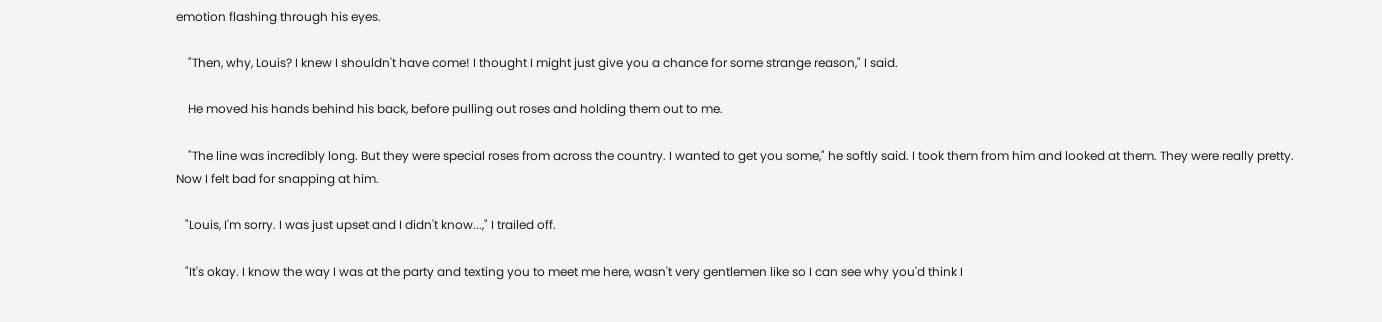emotion flashing through his eyes.

    "Then, why, Louis? I knew I shouldn't have come! I thought I might just give you a chance for some strange reason," I said.

    He moved his hands behind his back, before pulling out roses and holding them out to me.

    "The line was incredibly long. But they were special roses from across the country. I wanted to get you some," he softly said. I took them from him and looked at them. They were really pretty. Now I felt bad for snapping at him.

   "Louis, I'm sorry. I was just upset and I didn't know...," I trailed off.

   "It's okay. I know the way I was at the party and texting you to meet me here, wasn't very gentlemen like so I can see why you'd think I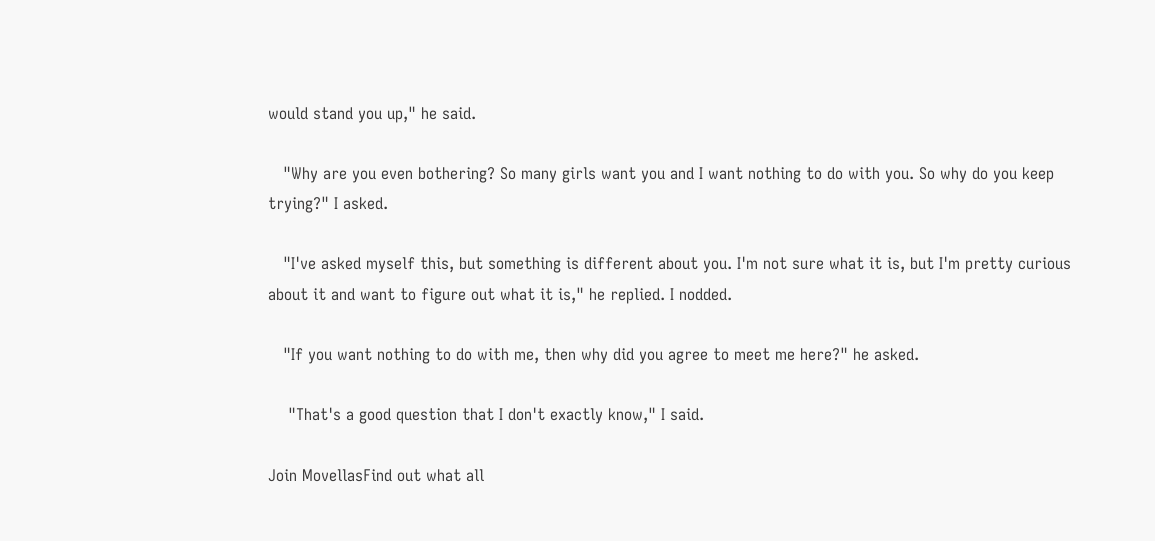would stand you up," he said.

   "Why are you even bothering? So many girls want you and I want nothing to do with you. So why do you keep trying?" I asked.

   "I've asked myself this, but something is different about you. I'm not sure what it is, but I'm pretty curious about it and want to figure out what it is," he replied. I nodded.

   "If you want nothing to do with me, then why did you agree to meet me here?" he asked.

    "That's a good question that I don't exactly know," I said.

Join MovellasFind out what all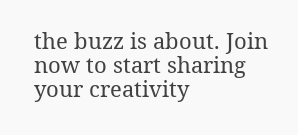the buzz is about. Join now to start sharing your creativity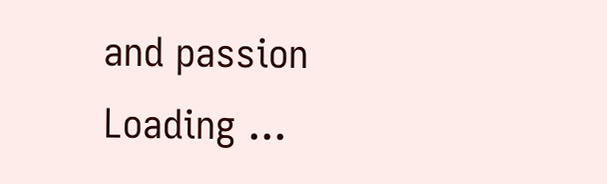and passion
Loading ...